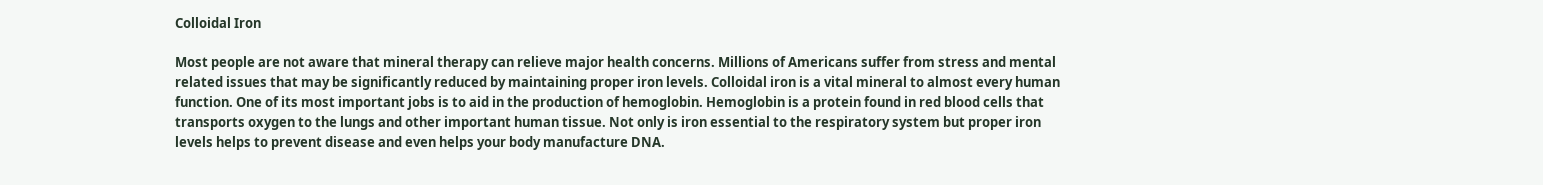Colloidal Iron

Most people are not aware that mineral therapy can relieve major health concerns. Millions of Americans suffer from stress and mental related issues that may be significantly reduced by maintaining proper iron levels. Colloidal iron is a vital mineral to almost every human function. One of its most important jobs is to aid in the production of hemoglobin. Hemoglobin is a protein found in red blood cells that transports oxygen to the lungs and other important human tissue. Not only is iron essential to the respiratory system but proper iron levels helps to prevent disease and even helps your body manufacture DNA.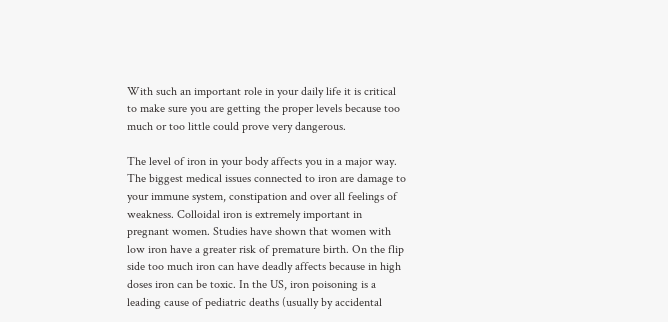With such an important role in your daily life it is critical to make sure you are getting the proper levels because too much or too little could prove very dangerous.

The level of iron in your body affects you in a major way. The biggest medical issues connected to iron are damage to your immune system, constipation and over all feelings of weakness. Colloidal iron is extremely important in pregnant women. Studies have shown that women with low iron have a greater risk of premature birth. On the flip side too much iron can have deadly affects because in high doses iron can be toxic. In the US, iron poisoning is a leading cause of pediatric deaths (usually by accidental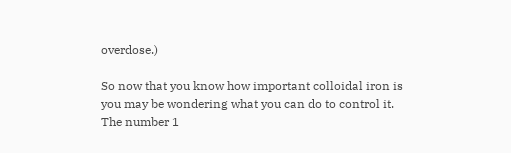overdose.)

So now that you know how important colloidal iron is you may be wondering what you can do to control it. The number 1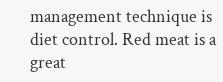management technique is diet control. Red meat is a great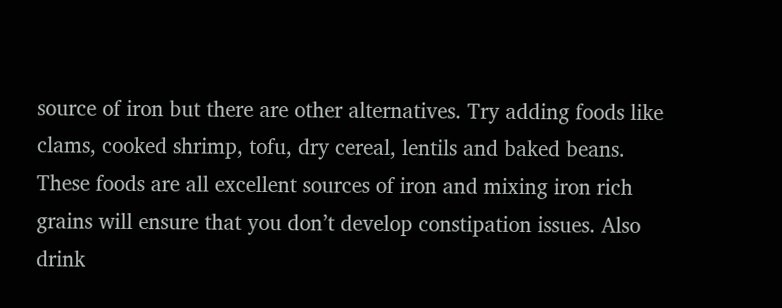source of iron but there are other alternatives. Try adding foods like clams, cooked shrimp, tofu, dry cereal, lentils and baked beans. These foods are all excellent sources of iron and mixing iron rich grains will ensure that you don’t develop constipation issues. Also drink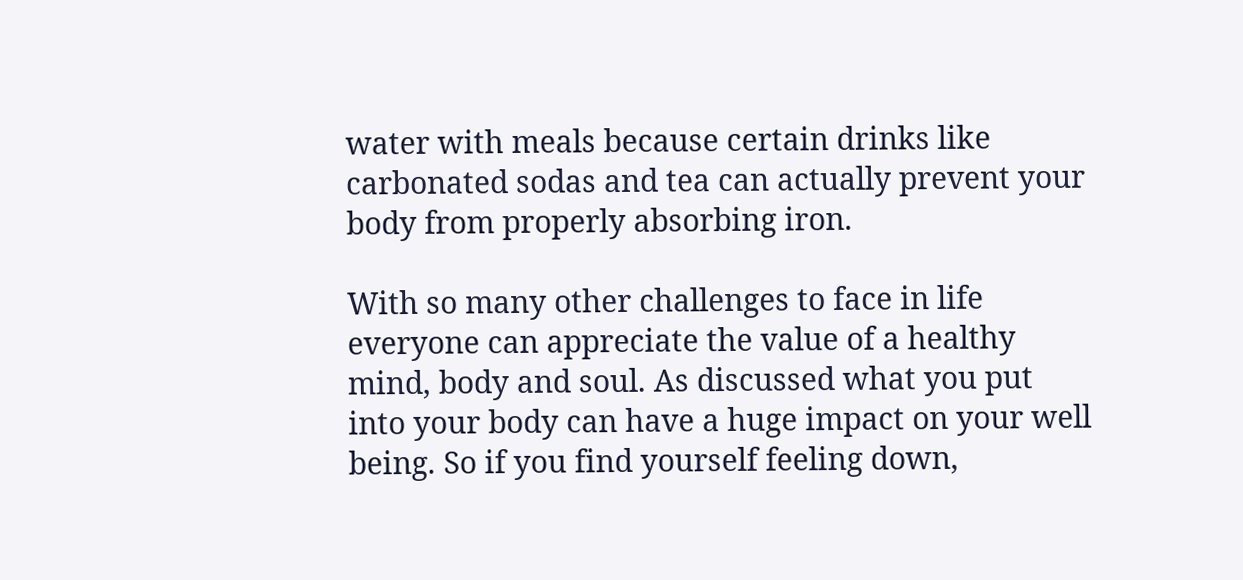water with meals because certain drinks like carbonated sodas and tea can actually prevent your body from properly absorbing iron.

With so many other challenges to face in life everyone can appreciate the value of a healthy mind, body and soul. As discussed what you put into your body can have a huge impact on your well being. So if you find yourself feeling down,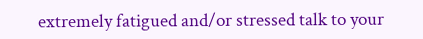extremely fatigued and/or stressed talk to your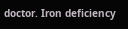doctor. Iron deficiency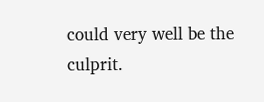could very well be the culprit.